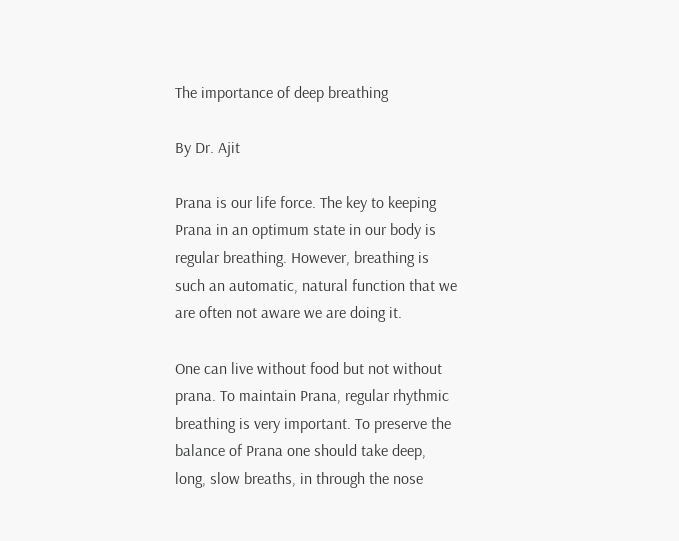The importance of deep breathing

By Dr. Ajit

Prana is our life force. The key to keeping Prana in an optimum state in our body is regular breathing. However, breathing is such an automatic, natural function that we are often not aware we are doing it.

One can live without food but not without prana. To maintain Prana, regular rhythmic breathing is very important. To preserve the balance of Prana one should take deep, long, slow breaths, in through the nose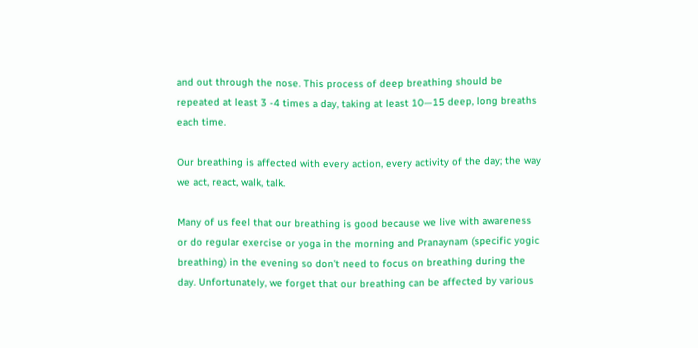and out through the nose. This process of deep breathing should be repeated at least 3 -4 times a day, taking at least 10—15 deep, long breaths each time.

Our breathing is affected with every action, every activity of the day; the way we act, react, walk, talk.

Many of us feel that our breathing is good because we live with awareness or do regular exercise or yoga in the morning and Pranaynam (specific yogic breathing) in the evening so don't need to focus on breathing during the day. Unfortunately, we forget that our breathing can be affected by various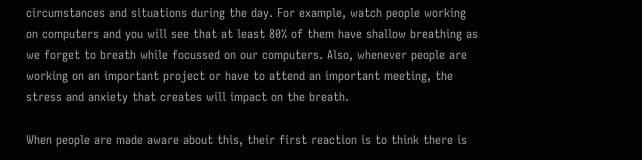circumstances and situations during the day. For example, watch people working on computers and you will see that at least 80% of them have shallow breathing as we forget to breath while focussed on our computers. Also, whenever people are working on an important project or have to attend an important meeting, the stress and anxiety that creates will impact on the breath.

When people are made aware about this, their first reaction is to think there is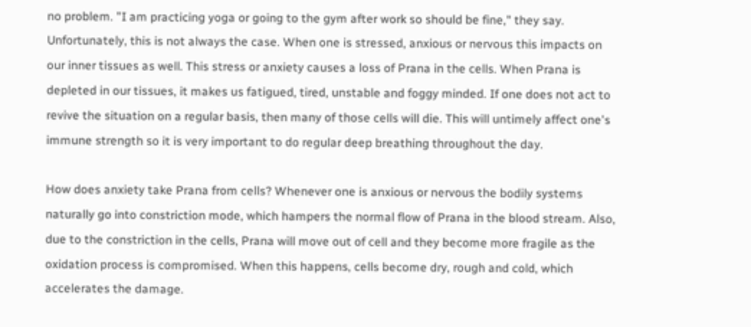no problem. "I am practicing yoga or going to the gym after work so should be fine," they say. Unfortunately, this is not always the case. When one is stressed, anxious or nervous this impacts on our inner tissues as well. This stress or anxiety causes a loss of Prana in the cells. When Prana is depleted in our tissues, it makes us fatigued, tired, unstable and foggy minded. If one does not act to revive the situation on a regular basis, then many of those cells will die. This will untimely affect one's immune strength so it is very important to do regular deep breathing throughout the day.

How does anxiety take Prana from cells? Whenever one is anxious or nervous the bodily systems naturally go into constriction mode, which hampers the normal flow of Prana in the blood stream. Also, due to the constriction in the cells, Prana will move out of cell and they become more fragile as the oxidation process is compromised. When this happens, cells become dry, rough and cold, which accelerates the damage.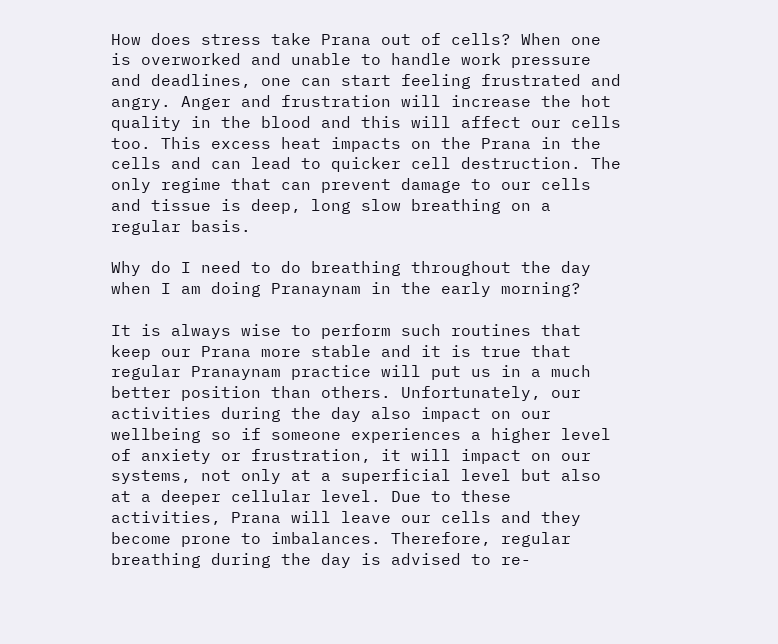How does stress take Prana out of cells? When one is overworked and unable to handle work pressure and deadlines, one can start feeling frustrated and angry. Anger and frustration will increase the hot quality in the blood and this will affect our cells too. This excess heat impacts on the Prana in the cells and can lead to quicker cell destruction. The only regime that can prevent damage to our cells and tissue is deep, long slow breathing on a regular basis.

Why do I need to do breathing throughout the day when I am doing Pranaynam in the early morning?

It is always wise to perform such routines that keep our Prana more stable and it is true that regular Pranaynam practice will put us in a much better position than others. Unfortunately, our activities during the day also impact on our wellbeing so if someone experiences a higher level of anxiety or frustration, it will impact on our systems, not only at a superficial level but also at a deeper cellular level. Due to these activities, Prana will leave our cells and they become prone to imbalances. Therefore, regular breathing during the day is advised to re-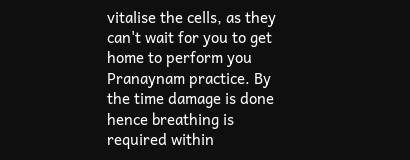vitalise the cells, as they can't wait for you to get home to perform you Pranaynam practice. By the time damage is done hence breathing is required within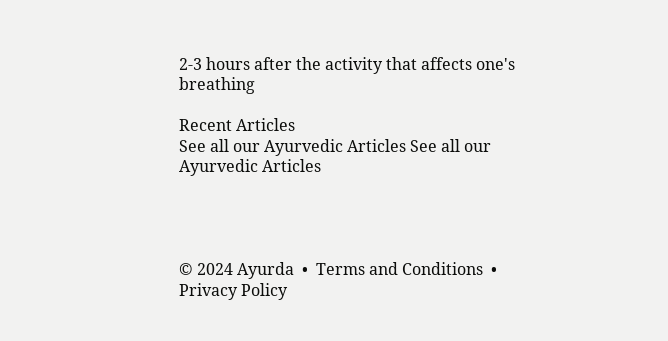2-3 hours after the activity that affects one's breathing

Recent Articles
See all our Ayurvedic Articles See all our Ayurvedic Articles




© 2024 Ayurda  •  Terms and Conditions  •  Privacy Policy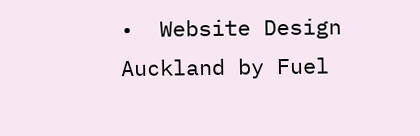•  Website Design Auckland by Fuel